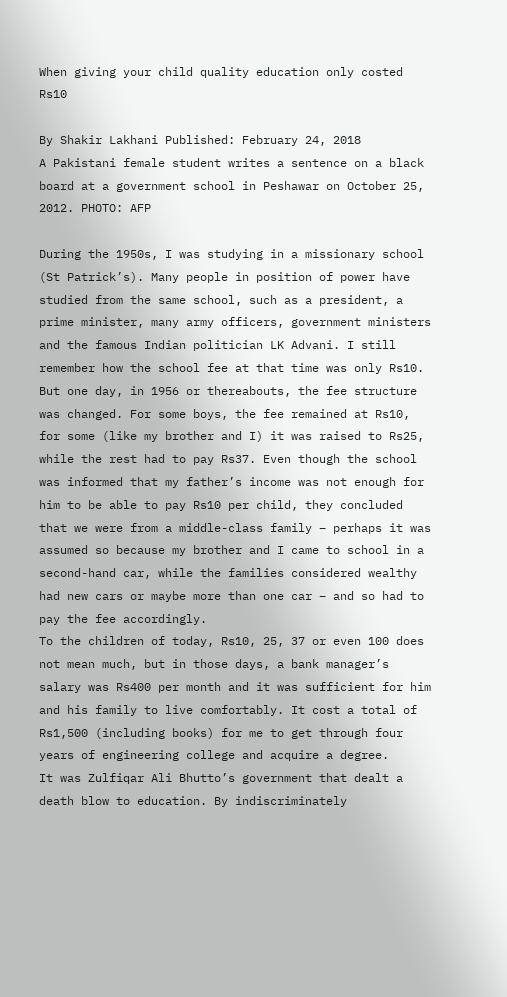When giving your child quality education only costed Rs10

By Shakir Lakhani Published: February 24, 2018
A Pakistani female student writes a sentence on a black board at a government school in Peshawar on October 25, 2012. PHOTO: AFP

During the 1950s, I was studying in a missionary school (St Patrick’s). Many people in position of power have studied from the same school, such as a president, a prime minister, many army officers, government ministers and the famous Indian politician LK Advani. I still remember how the school fee at that time was only Rs10.
But one day, in 1956 or thereabouts, the fee structure was changed. For some boys, the fee remained at Rs10, for some (like my brother and I) it was raised to Rs25, while the rest had to pay Rs37. Even though the school was informed that my father’s income was not enough for him to be able to pay Rs10 per child, they concluded that we were from a middle-class family – perhaps it was assumed so because my brother and I came to school in a second-hand car, while the families considered wealthy had new cars or maybe more than one car – and so had to pay the fee accordingly.
To the children of today, Rs10, 25, 37 or even 100 does not mean much, but in those days, a bank manager’s salary was Rs400 per month and it was sufficient for him and his family to live comfortably. It cost a total of Rs1,500 (including books) for me to get through four years of engineering college and acquire a degree.
It was Zulfiqar Ali Bhutto’s government that dealt a death blow to education. By indiscriminately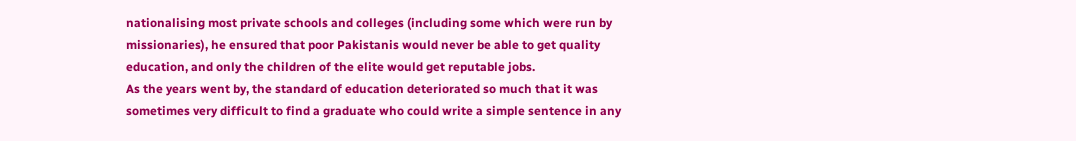nationalising most private schools and colleges (including some which were run by missionaries), he ensured that poor Pakistanis would never be able to get quality education, and only the children of the elite would get reputable jobs.
As the years went by, the standard of education deteriorated so much that it was sometimes very difficult to find a graduate who could write a simple sentence in any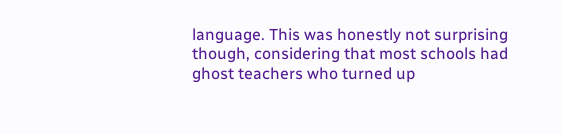language. This was honestly not surprising though, considering that most schools had ghost teachers who turned up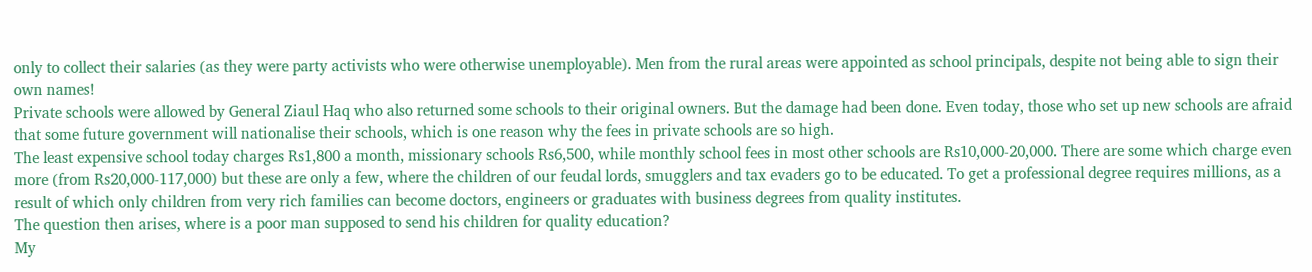only to collect their salaries (as they were party activists who were otherwise unemployable). Men from the rural areas were appointed as school principals, despite not being able to sign their own names!
Private schools were allowed by General Ziaul Haq who also returned some schools to their original owners. But the damage had been done. Even today, those who set up new schools are afraid that some future government will nationalise their schools, which is one reason why the fees in private schools are so high.
The least expensive school today charges Rs1,800 a month, missionary schools Rs6,500, while monthly school fees in most other schools are Rs10,000-20,000. There are some which charge even more (from Rs20,000-117,000) but these are only a few, where the children of our feudal lords, smugglers and tax evaders go to be educated. To get a professional degree requires millions, as a result of which only children from very rich families can become doctors, engineers or graduates with business degrees from quality institutes.
The question then arises, where is a poor man supposed to send his children for quality education?
My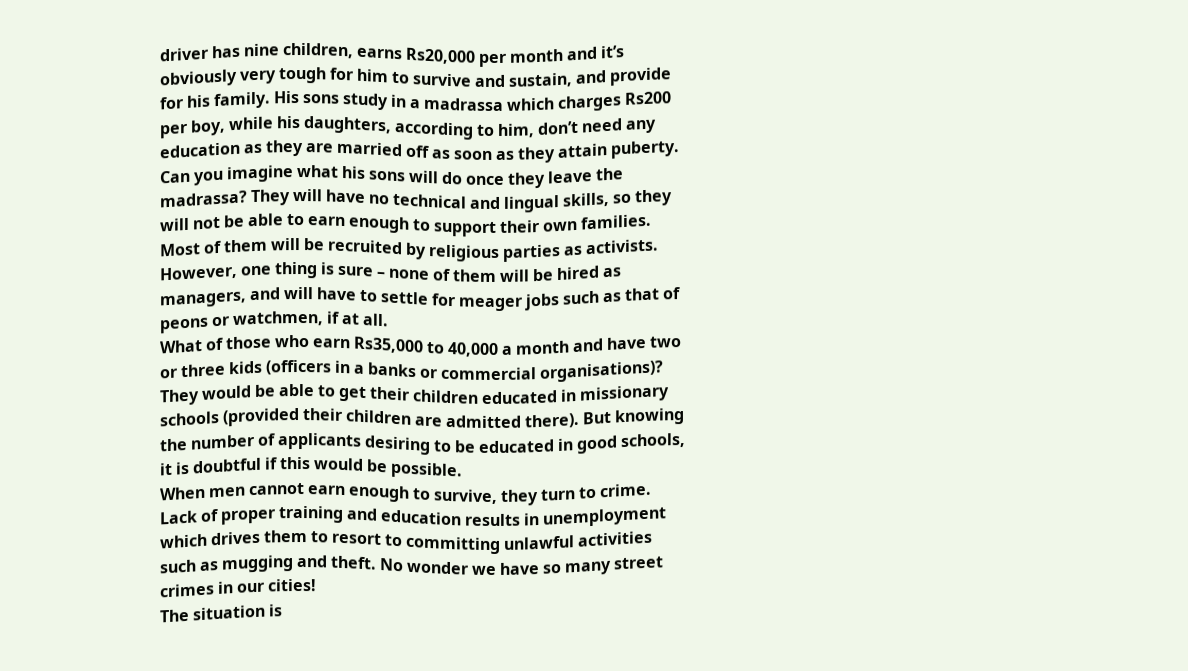driver has nine children, earns Rs20,000 per month and it’s obviously very tough for him to survive and sustain, and provide for his family. His sons study in a madrassa which charges Rs200 per boy, while his daughters, according to him, don’t need any education as they are married off as soon as they attain puberty.
Can you imagine what his sons will do once they leave the madrassa? They will have no technical and lingual skills, so they will not be able to earn enough to support their own families. Most of them will be recruited by religious parties as activists. However, one thing is sure – none of them will be hired as managers, and will have to settle for meager jobs such as that of peons or watchmen, if at all.
What of those who earn Rs35,000 to 40,000 a month and have two or three kids (officers in a banks or commercial organisations)? They would be able to get their children educated in missionary schools (provided their children are admitted there). But knowing the number of applicants desiring to be educated in good schools, it is doubtful if this would be possible.
When men cannot earn enough to survive, they turn to crime. Lack of proper training and education results in unemployment which drives them to resort to committing unlawful activities such as mugging and theft. No wonder we have so many street crimes in our cities!
The situation is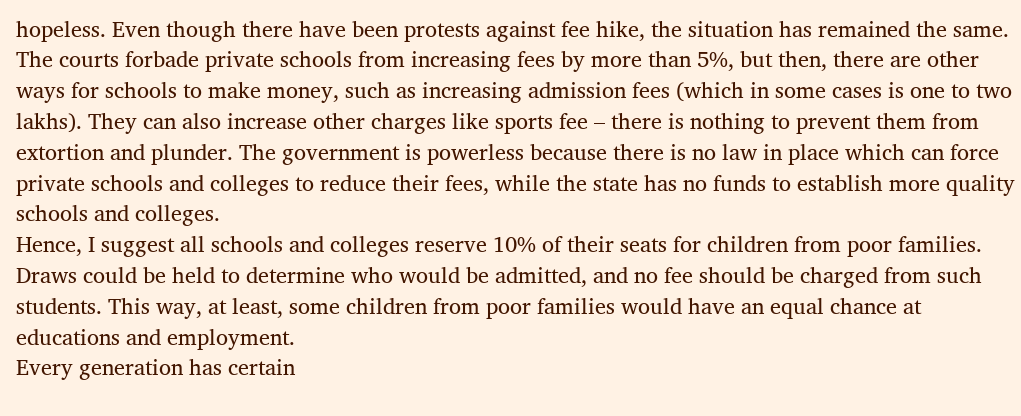hopeless. Even though there have been protests against fee hike, the situation has remained the same. The courts forbade private schools from increasing fees by more than 5%, but then, there are other ways for schools to make money, such as increasing admission fees (which in some cases is one to two lakhs). They can also increase other charges like sports fee – there is nothing to prevent them from extortion and plunder. The government is powerless because there is no law in place which can force private schools and colleges to reduce their fees, while the state has no funds to establish more quality schools and colleges.
Hence, I suggest all schools and colleges reserve 10% of their seats for children from poor families. Draws could be held to determine who would be admitted, and no fee should be charged from such students. This way, at least, some children from poor families would have an equal chance at educations and employment.
Every generation has certain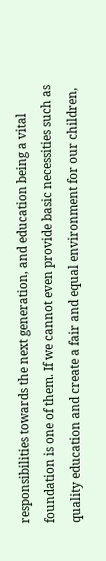responsibilities towards the next generation, and education being a vital foundation is one of them. If we cannot even provide basic necessities such as quality education and create a fair and equal environment for our children,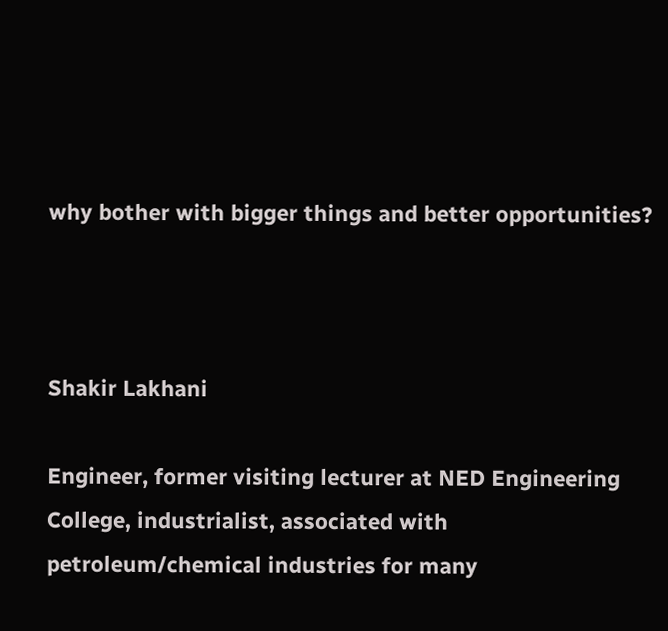why bother with bigger things and better opportunities?



Shakir Lakhani

Engineer, former visiting lecturer at NED Engineering College, industrialist, associated with petroleum/chemical industries for many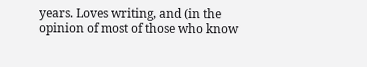years. Loves writing, and (in the opinion of most of those who know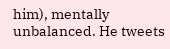him), mentally unbalanced. He tweets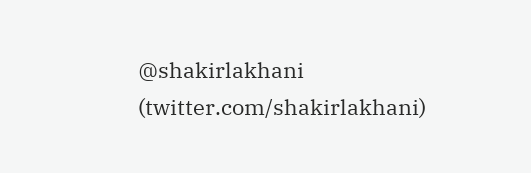@shakirlakhani (twitter.com/shakirlakhani)